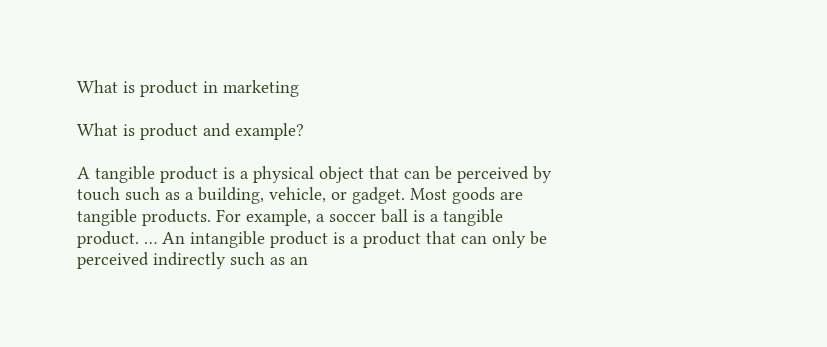What is product in marketing

What is product and example?

A tangible product is a physical object that can be perceived by touch such as a building, vehicle, or gadget. Most goods are tangible products. For example, a soccer ball is a tangible product. … An intangible product is a product that can only be perceived indirectly such as an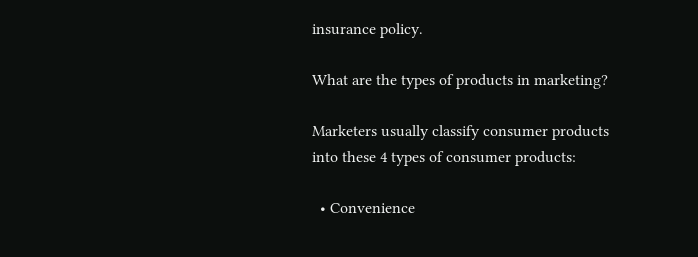insurance policy.

What are the types of products in marketing?

Marketers usually classify consumer products into these 4 types of consumer products:

  • Convenience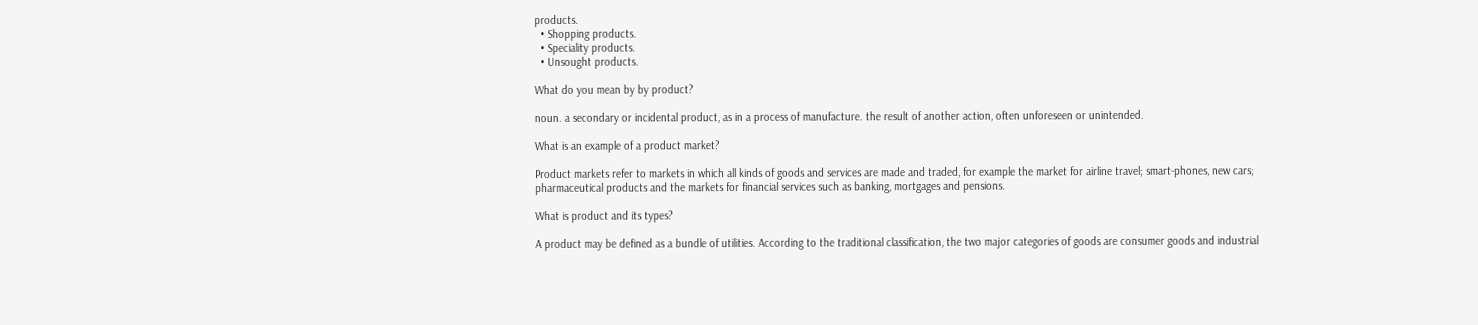products.
  • Shopping products.
  • Speciality products.
  • Unsought products.

What do you mean by by product?

noun. a secondary or incidental product, as in a process of manufacture. the result of another action, often unforeseen or unintended.

What is an example of a product market?

Product markets refer to markets in which all kinds of goods and services are made and traded, for example the market for airline travel; smart-phones, new cars; pharmaceutical products and the markets for financial services such as banking, mortgages and pensions.

What is product and its types?

A product may be defined as a bundle of utilities. According to the traditional classification, the two major categories of goods are consumer goods and industrial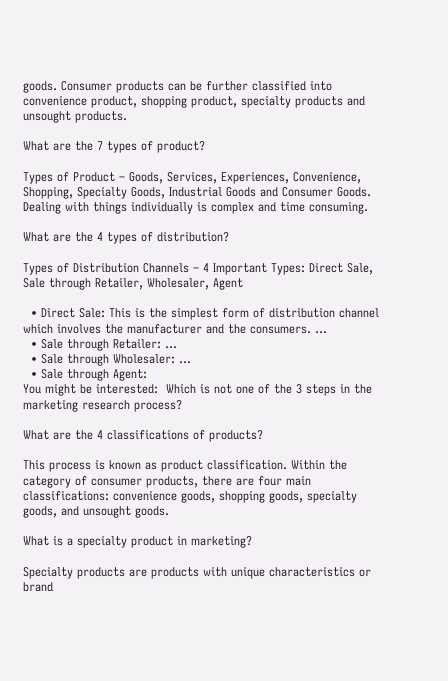goods. Consumer products can be further classified into convenience product, shopping product, specialty products and unsought products.

What are the 7 types of product?

Types of Product – Goods, Services, Experiences, Convenience, Shopping, Specialty Goods, Industrial Goods and Consumer Goods. Dealing with things individually is complex and time consuming.

What are the 4 types of distribution?

Types of Distribution Channels – 4 Important Types: Direct Sale, Sale through Retailer, Wholesaler, Agent

  • Direct Sale: This is the simplest form of distribution channel which involves the manufacturer and the consumers. …
  • Sale through Retailer: …
  • Sale through Wholesaler: …
  • Sale through Agent:
You might be interested:  Which is not one of the 3 steps in the marketing research process?

What are the 4 classifications of products?

This process is known as product classification. Within the category of consumer products, there are four main classifications: convenience goods, shopping goods, specialty goods, and unsought goods.

What is a specialty product in marketing?

Specialty products are products with unique characteristics or brand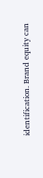identification. Brand equity can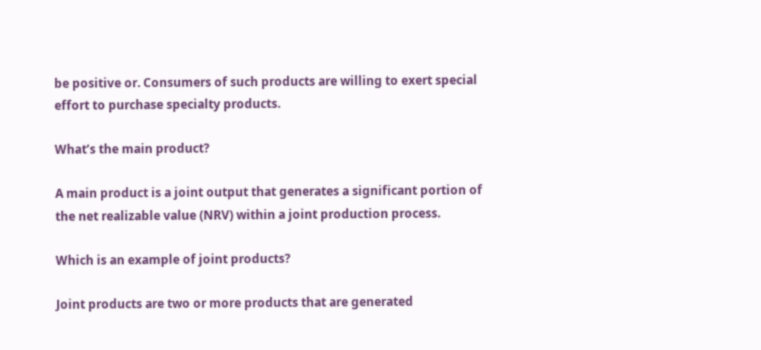be positive or. Consumers of such products are willing to exert special effort to purchase specialty products.

What’s the main product?

A main product is a joint output that generates a significant portion of the net realizable value (NRV) within a joint production process.

Which is an example of joint products?

Joint products are two or more products that are generated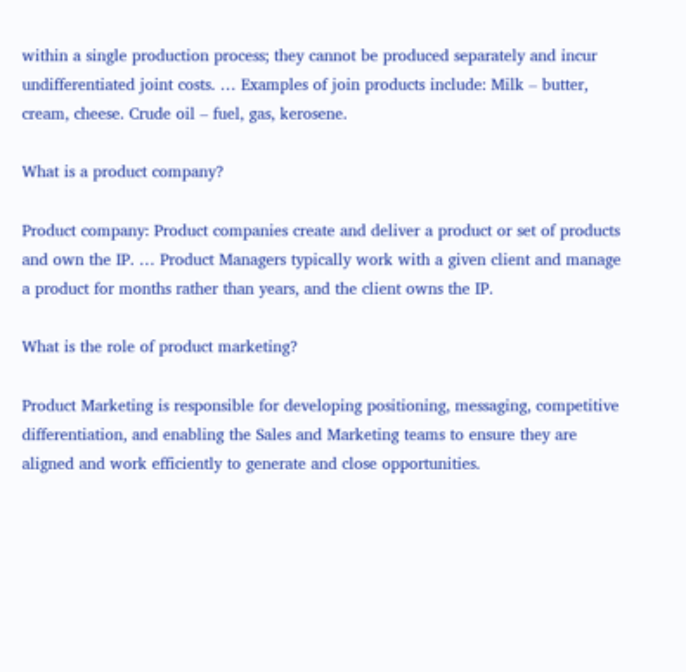within a single production process; they cannot be produced separately and incur undifferentiated joint costs. … Examples of join products include: Milk – butter, cream, cheese. Crude oil – fuel, gas, kerosene.

What is a product company?

Product company: Product companies create and deliver a product or set of products and own the IP. … Product Managers typically work with a given client and manage a product for months rather than years, and the client owns the IP.

What is the role of product marketing?

Product Marketing is responsible for developing positioning, messaging, competitive differentiation, and enabling the Sales and Marketing teams to ensure they are aligned and work efficiently to generate and close opportunities.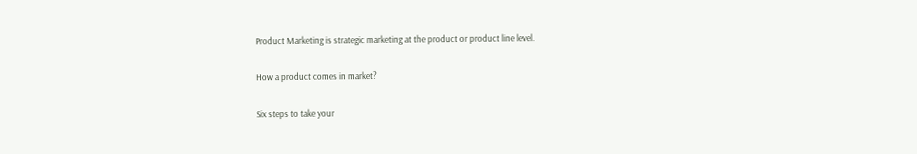Product Marketing is strategic marketing at the product or product line level.

How a product comes in market?

Six steps to take your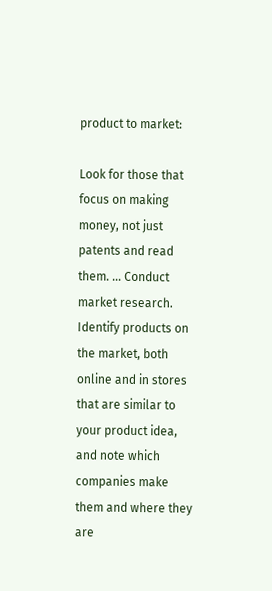product to market:

Look for those that focus on making money, not just patents and read them. … Conduct market research. Identify products on the market, both online and in stores that are similar to your product idea, and note which companies make them and where they are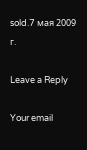sold.7 мая 2009 г.

Leave a Reply

Your email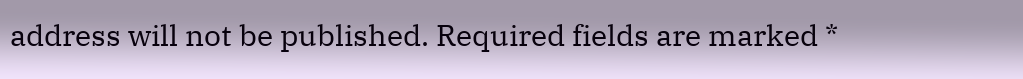address will not be published. Required fields are marked *